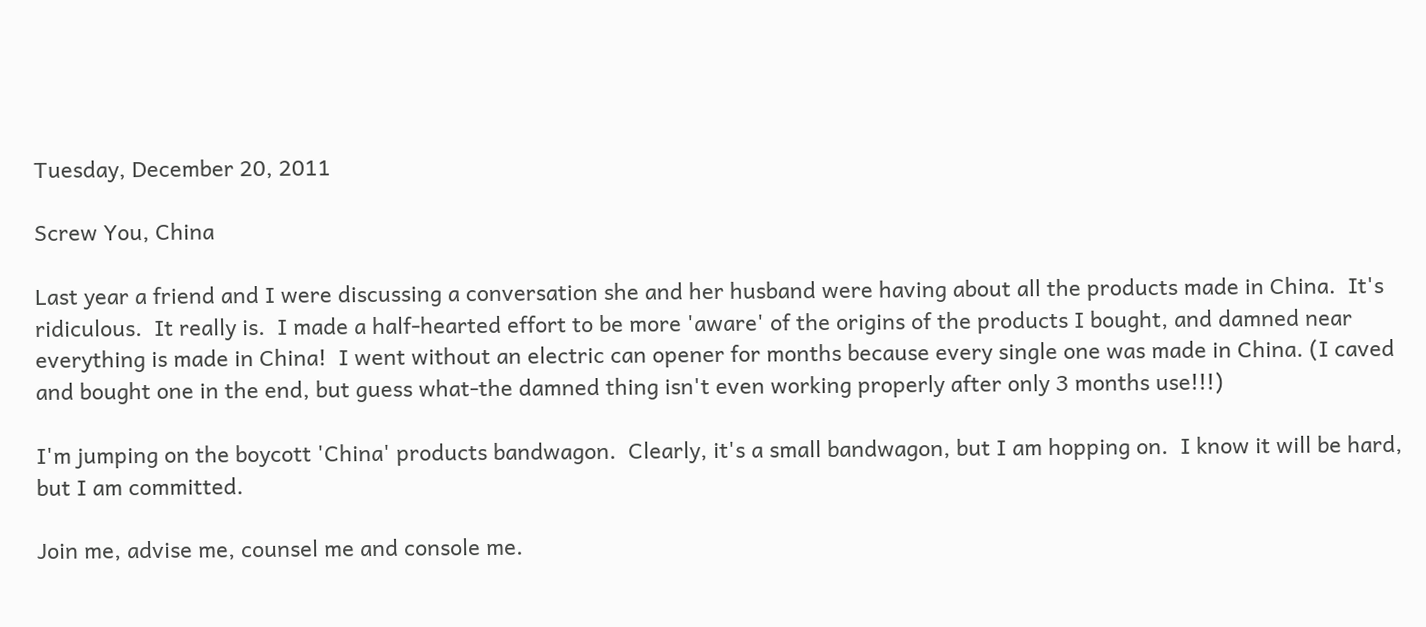Tuesday, December 20, 2011

Screw You, China

Last year a friend and I were discussing a conversation she and her husband were having about all the products made in China.  It's ridiculous.  It really is.  I made a half-hearted effort to be more 'aware' of the origins of the products I bought, and damned near everything is made in China!  I went without an electric can opener for months because every single one was made in China. (I caved and bought one in the end, but guess what-the damned thing isn't even working properly after only 3 months use!!!)

I'm jumping on the boycott 'China' products bandwagon.  Clearly, it's a small bandwagon, but I am hopping on.  I know it will be hard, but I am committed.

Join me, advise me, counsel me and console me.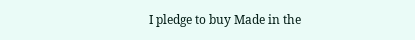I pledge to buy Made in the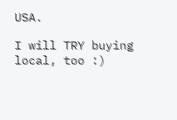USA.

I will TRY buying local, too :)